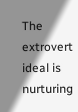The extrovert ideal is nurturing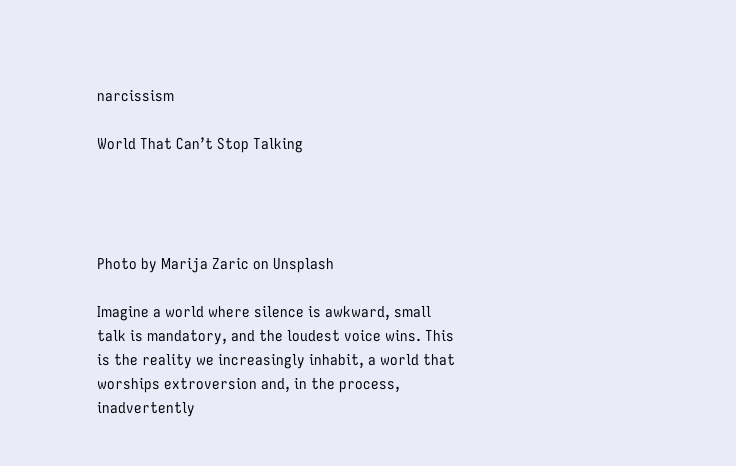narcissism

World That Can’t Stop Talking




Photo by Marija Zaric on Unsplash

Imagine a world where silence is awkward, small talk is mandatory, and the loudest voice wins. This is the reality we increasingly inhabit, a world that worships extroversion and, in the process, inadvertently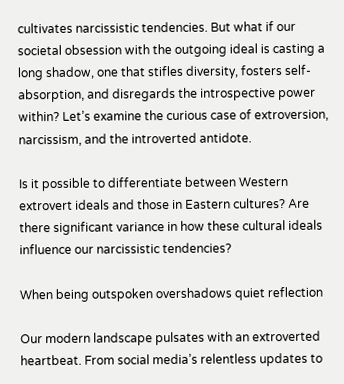cultivates narcissistic tendencies. But what if our societal obsession with the outgoing ideal is casting a long shadow, one that stifles diversity, fosters self-absorption, and disregards the introspective power within? Let’s examine the curious case of extroversion, narcissism, and the introverted antidote.

Is it possible to differentiate between Western extrovert ideals and those in Eastern cultures? Are there significant variance in how these cultural ideals influence our narcissistic tendencies?

When being outspoken overshadows quiet reflection

Our modern landscape pulsates with an extroverted heartbeat. From social media’s relentless updates to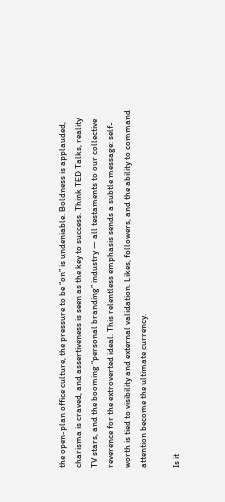the open-plan office culture, the pressure to be “on” is undeniable. Boldness is applauded, charisma is craved, and assertiveness is seen as the key to success. Think TED Talks, reality TV stars, and the booming “personal branding” industry — all testaments to our collective reverence for the extroverted ideal. This relentless emphasis sends a subtle message: self-worth is tied to visibility and external validation. Likes, followers, and the ability to command attention become the ultimate currency.

Is it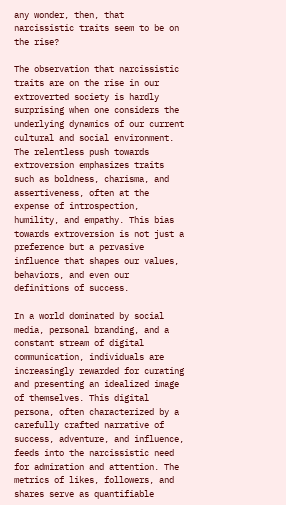any wonder, then, that narcissistic traits seem to be on the rise?

The observation that narcissistic traits are on the rise in our extroverted society is hardly surprising when one considers the underlying dynamics of our current cultural and social environment. The relentless push towards extroversion emphasizes traits such as boldness, charisma, and assertiveness, often at the expense of introspection, humility, and empathy. This bias towards extroversion is not just a preference but a pervasive influence that shapes our values, behaviors, and even our definitions of success.

In a world dominated by social media, personal branding, and a constant stream of digital communication, individuals are increasingly rewarded for curating and presenting an idealized image of themselves. This digital persona, often characterized by a carefully crafted narrative of success, adventure, and influence, feeds into the narcissistic need for admiration and attention. The metrics of likes, followers, and shares serve as quantifiable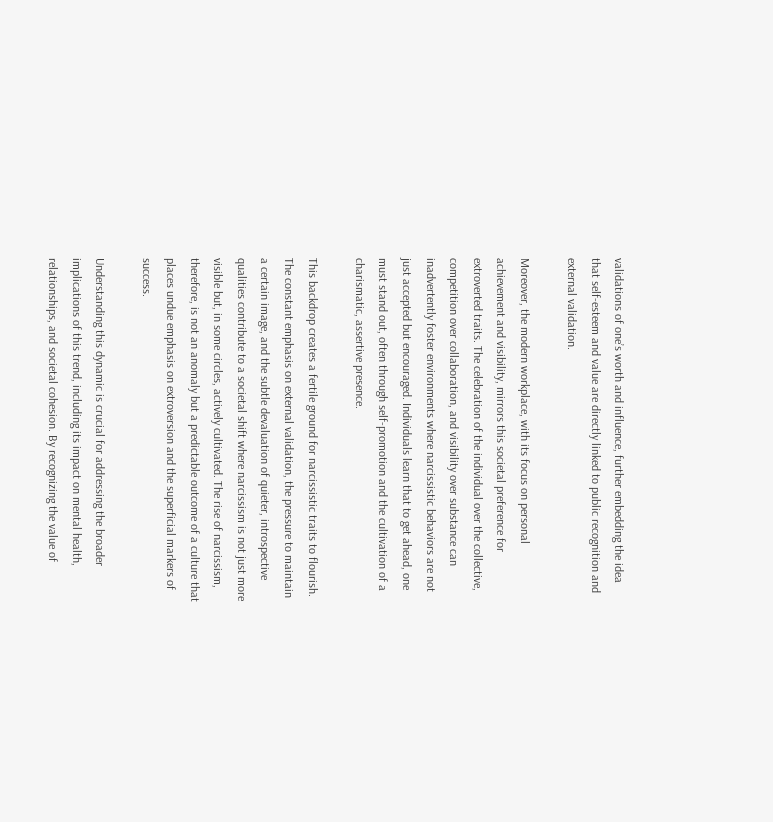validations of one’s worth and influence, further embedding the idea that self-esteem and value are directly linked to public recognition and external validation.

Moreover, the modern workplace, with its focus on personal achievement and visibility, mirrors this societal preference for extroverted traits. The celebration of the individual over the collective, competition over collaboration, and visibility over substance can inadvertently foster environments where narcissistic behaviors are not just accepted but encouraged. Individuals learn that to get ahead, one must stand out, often through self-promotion and the cultivation of a charismatic, assertive presence.

This backdrop creates a fertile ground for narcissistic traits to flourish. The constant emphasis on external validation, the pressure to maintain a certain image, and the subtle devaluation of quieter, introspective qualities contribute to a societal shift where narcissism is not just more visible but, in some circles, actively cultivated. The rise of narcissism, therefore, is not an anomaly but a predictable outcome of a culture that places undue emphasis on extroversion and the superficial markers of success.

Understanding this dynamic is crucial for addressing the broader implications of this trend, including its impact on mental health, relationships, and societal cohesion. By recognizing the value of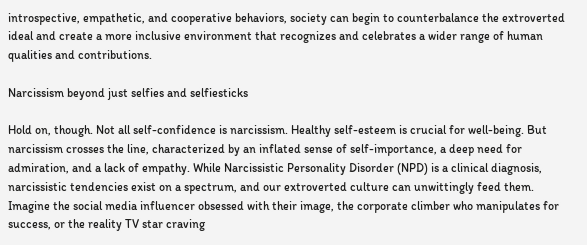introspective, empathetic, and cooperative behaviors, society can begin to counterbalance the extroverted ideal and create a more inclusive environment that recognizes and celebrates a wider range of human qualities and contributions.

Narcissism beyond just selfies and selfiesticks

Hold on, though. Not all self-confidence is narcissism. Healthy self-esteem is crucial for well-being. But narcissism crosses the line, characterized by an inflated sense of self-importance, a deep need for admiration, and a lack of empathy. While Narcissistic Personality Disorder (NPD) is a clinical diagnosis, narcissistic tendencies exist on a spectrum, and our extroverted culture can unwittingly feed them. Imagine the social media influencer obsessed with their image, the corporate climber who manipulates for success, or the reality TV star craving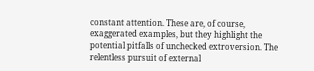constant attention. These are, of course, exaggerated examples, but they highlight the potential pitfalls of unchecked extroversion. The relentless pursuit of external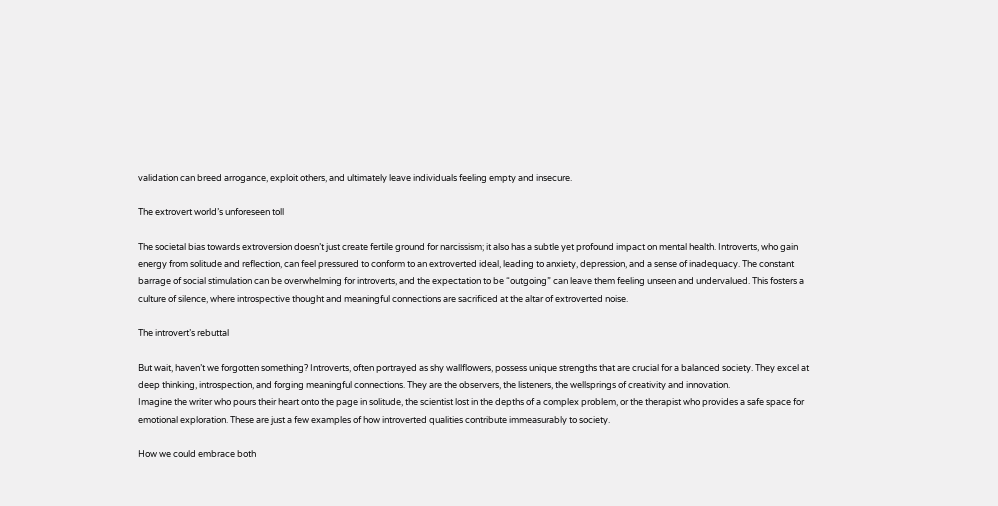validation can breed arrogance, exploit others, and ultimately leave individuals feeling empty and insecure.

The extrovert world’s unforeseen toll

The societal bias towards extroversion doesn’t just create fertile ground for narcissism; it also has a subtle yet profound impact on mental health. Introverts, who gain energy from solitude and reflection, can feel pressured to conform to an extroverted ideal, leading to anxiety, depression, and a sense of inadequacy. The constant barrage of social stimulation can be overwhelming for introverts, and the expectation to be “outgoing” can leave them feeling unseen and undervalued. This fosters a culture of silence, where introspective thought and meaningful connections are sacrificed at the altar of extroverted noise.

The introvert’s rebuttal

But wait, haven’t we forgotten something? Introverts, often portrayed as shy wallflowers, possess unique strengths that are crucial for a balanced society. They excel at deep thinking, introspection, and forging meaningful connections. They are the observers, the listeners, the wellsprings of creativity and innovation.
Imagine the writer who pours their heart onto the page in solitude, the scientist lost in the depths of a complex problem, or the therapist who provides a safe space for emotional exploration. These are just a few examples of how introverted qualities contribute immeasurably to society.

How we could embrace both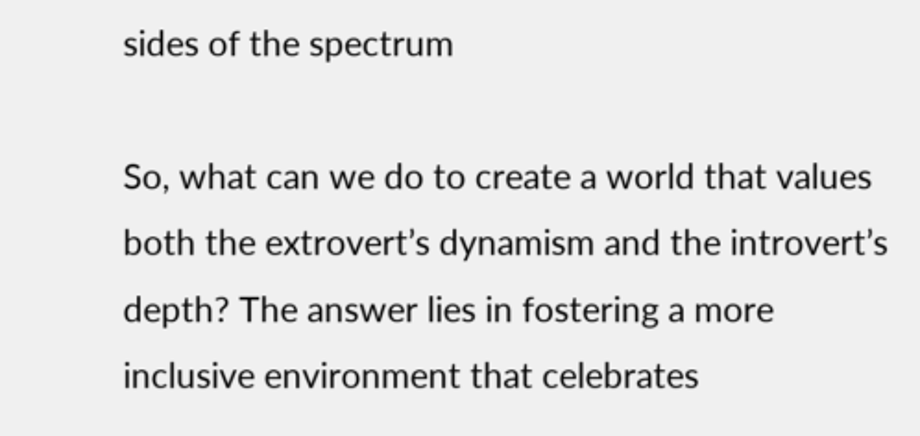sides of the spectrum

So, what can we do to create a world that values both the extrovert’s dynamism and the introvert’s depth? The answer lies in fostering a more inclusive environment that celebrates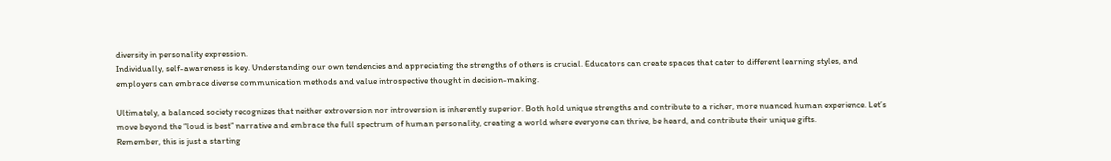diversity in personality expression.
Individually, self-awareness is key. Understanding our own tendencies and appreciating the strengths of others is crucial. Educators can create spaces that cater to different learning styles, and employers can embrace diverse communication methods and value introspective thought in decision-making.

Ultimately, a balanced society recognizes that neither extroversion nor introversion is inherently superior. Both hold unique strengths and contribute to a richer, more nuanced human experience. Let’s move beyond the “loud is best” narrative and embrace the full spectrum of human personality, creating a world where everyone can thrive, be heard, and contribute their unique gifts.
Remember, this is just a starting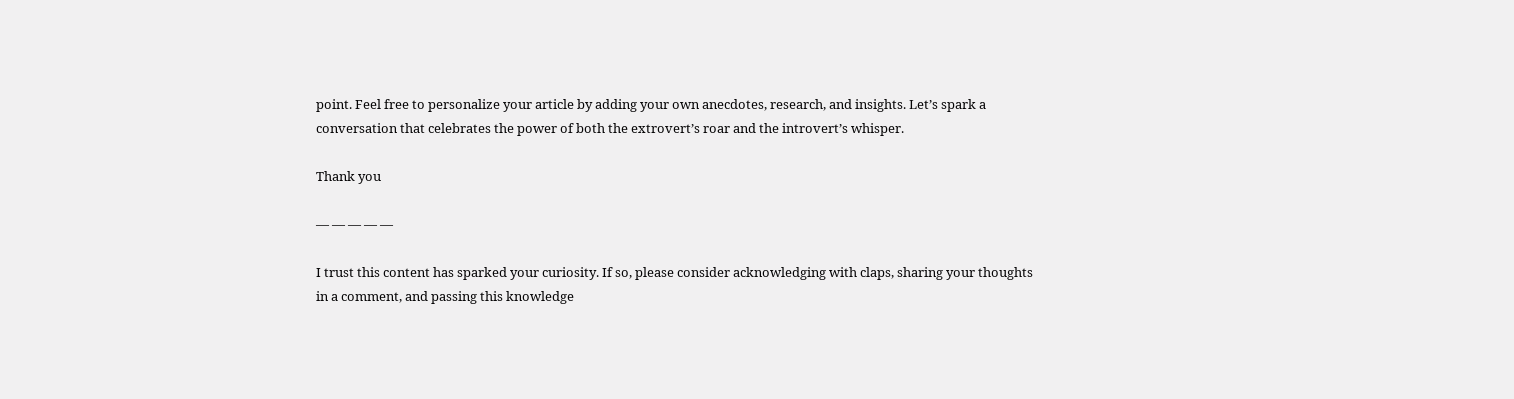point. Feel free to personalize your article by adding your own anecdotes, research, and insights. Let’s spark a conversation that celebrates the power of both the extrovert’s roar and the introvert’s whisper.

Thank you

— — — — —

I trust this content has sparked your curiosity. If so, please consider acknowledging with claps, sharing your thoughts in a comment, and passing this knowledge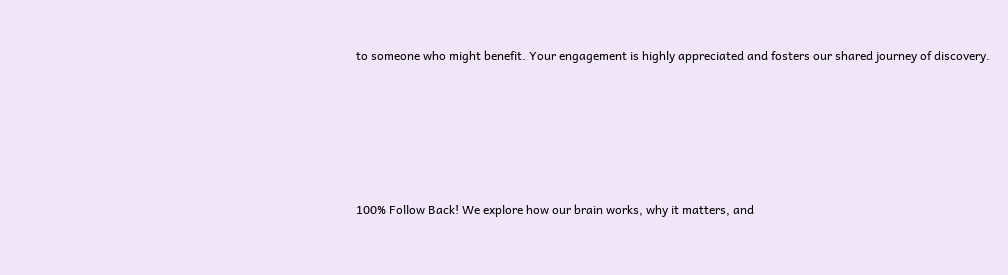to someone who might benefit. Your engagement is highly appreciated and fosters our shared journey of discovery.





100% Follow Back! We explore how our brain works, why it matters, and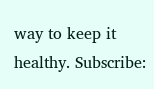way to keep it healthy. Subscribe: